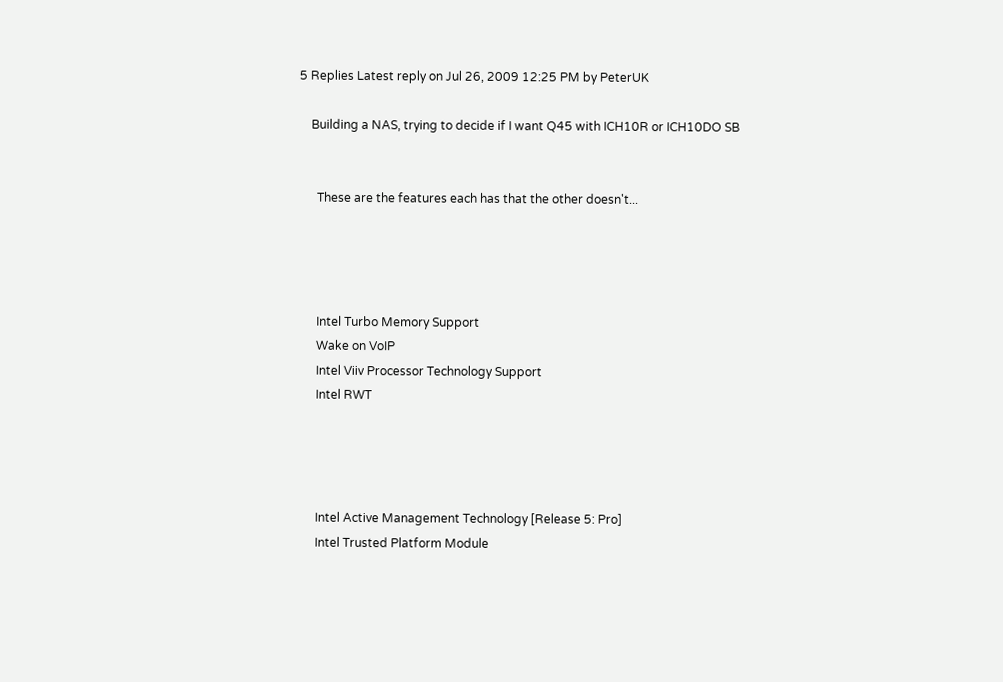5 Replies Latest reply on Jul 26, 2009 12:25 PM by PeterUK

    Building a NAS, trying to decide if I want Q45 with ICH10R or ICH10DO SB


      These are the features each has that the other doesn't...




      Intel Turbo Memory Support
      Wake on VoIP
      Intel Viiv Processor Technology Support
      Intel RWT




      Intel Active Management Technology [Release 5: Pro]
      Intel Trusted Platform Module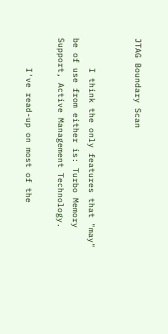JTAG Boundary Scan


      I think the only features that "may" be of use from either is: Turbo Memory Support, Active Management Technology.

      I've read-up on most of the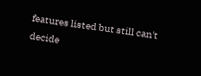features listed but still can't decide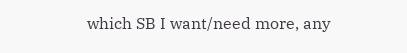which SB I want/need more, any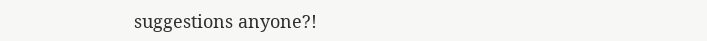suggestions anyone?!